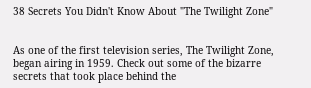38 Secrets You Didn't Know About "The Twilight Zone"


As one of the first television series, The Twilight Zone, began airing in 1959. Check out some of the bizarre secrets that took place behind the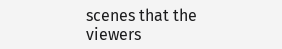scenes that the viewers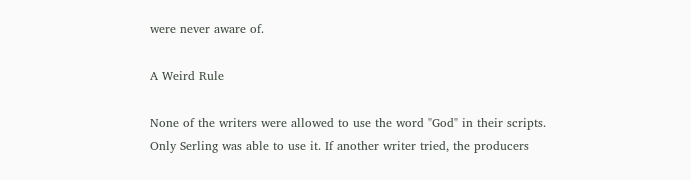were never aware of.

A Weird Rule

None of the writers were allowed to use the word "God" in their scripts. Only Serling was able to use it. If another writer tried, the producers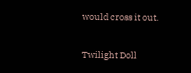would cross it out.

Twilight Doll